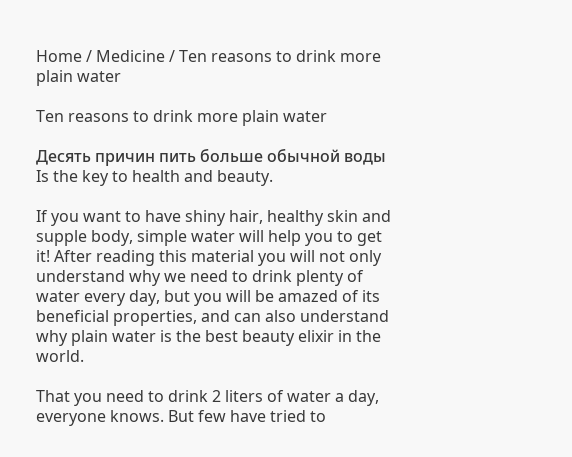Home / Medicine / Ten reasons to drink more plain water

Ten reasons to drink more plain water

Десять причин пить больше обычной воды Is the key to health and beauty.

If you want to have shiny hair, healthy skin and supple body, simple water will help you to get it! After reading this material you will not only understand why we need to drink plenty of water every day, but you will be amazed of its beneficial properties, and can also understand why plain water is the best beauty elixir in the world.

That you need to drink 2 liters of water a day, everyone knows. But few have tried to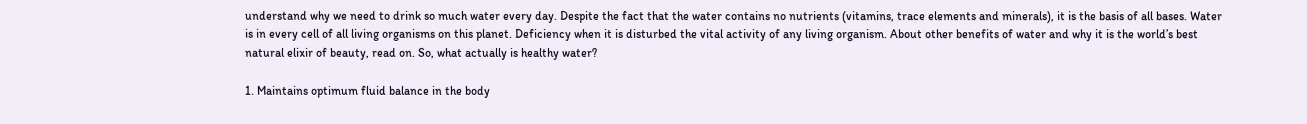understand why we need to drink so much water every day. Despite the fact that the water contains no nutrients (vitamins, trace elements and minerals), it is the basis of all bases. Water is in every cell of all living organisms on this planet. Deficiency when it is disturbed the vital activity of any living organism. About other benefits of water and why it is the world’s best natural elixir of beauty, read on. So, what actually is healthy water?

1. Maintains optimum fluid balance in the body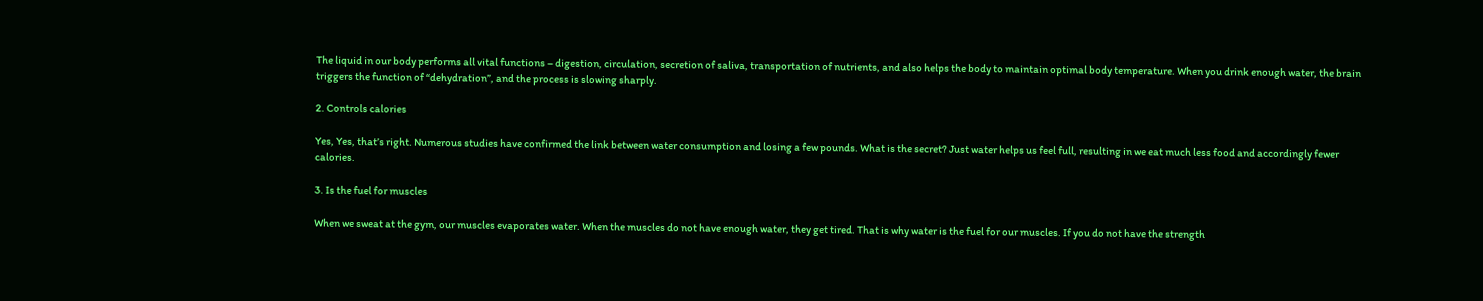The liquid in our body performs all vital functions – digestion, circulation, secretion of saliva, transportation of nutrients, and also helps the body to maintain optimal body temperature. When you drink enough water, the brain triggers the function of “dehydration”, and the process is slowing sharply.

2. Controls calories

Yes, Yes, that’s right. Numerous studies have confirmed the link between water consumption and losing a few pounds. What is the secret? Just water helps us feel full, resulting in we eat much less food and accordingly fewer calories.

3. Is the fuel for muscles

When we sweat at the gym, our muscles evaporates water. When the muscles do not have enough water, they get tired. That is why water is the fuel for our muscles. If you do not have the strength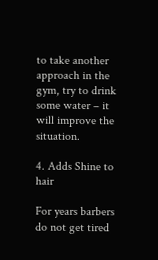to take another approach in the gym, try to drink some water – it will improve the situation.

4. Adds Shine to hair

For years barbers do not get tired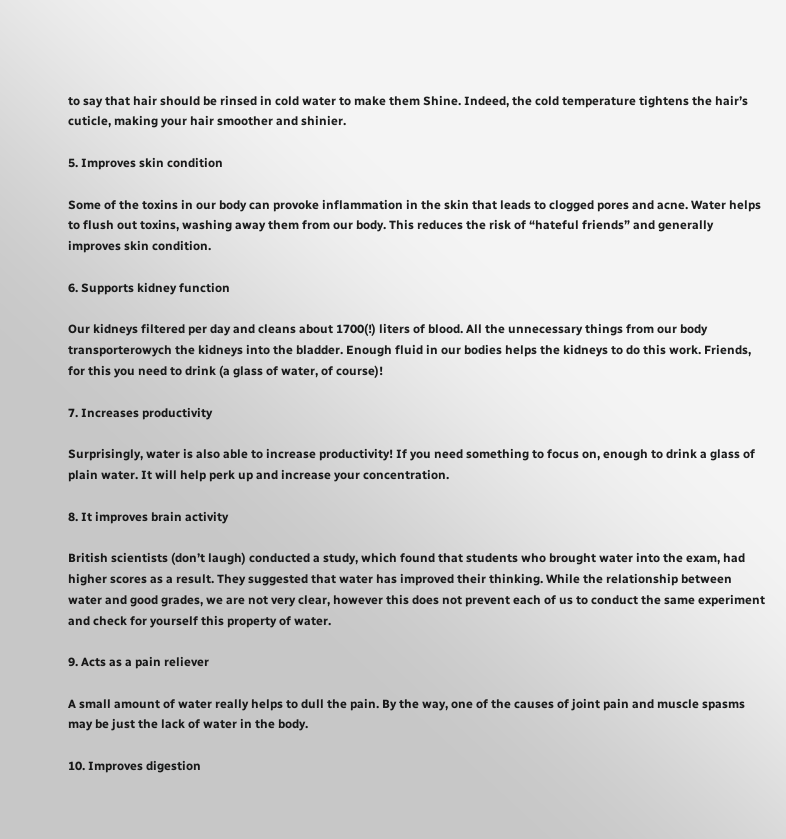to say that hair should be rinsed in cold water to make them Shine. Indeed, the cold temperature tightens the hair’s cuticle, making your hair smoother and shinier.

5. Improves skin condition

Some of the toxins in our body can provoke inflammation in the skin that leads to clogged pores and acne. Water helps to flush out toxins, washing away them from our body. This reduces the risk of “hateful friends” and generally improves skin condition.

6. Supports kidney function

Our kidneys filtered per day and cleans about 1700(!) liters of blood. All the unnecessary things from our body transporterowych the kidneys into the bladder. Enough fluid in our bodies helps the kidneys to do this work. Friends, for this you need to drink (a glass of water, of course)!

7. Increases productivity

Surprisingly, water is also able to increase productivity! If you need something to focus on, enough to drink a glass of plain water. It will help perk up and increase your concentration.

8. It improves brain activity

British scientists (don’t laugh) conducted a study, which found that students who brought water into the exam, had higher scores as a result. They suggested that water has improved their thinking. While the relationship between water and good grades, we are not very clear, however this does not prevent each of us to conduct the same experiment and check for yourself this property of water.

9. Acts as a pain reliever

A small amount of water really helps to dull the pain. By the way, one of the causes of joint pain and muscle spasms may be just the lack of water in the body.

10. Improves digestion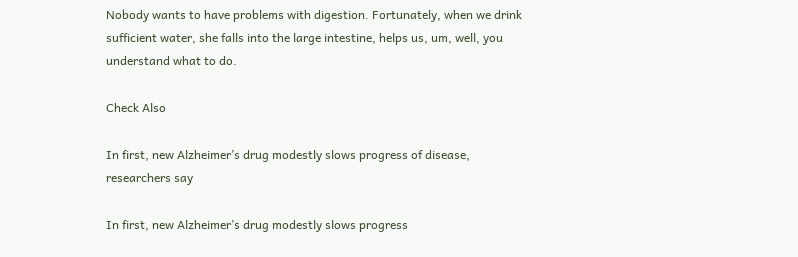Nobody wants to have problems with digestion. Fortunately, when we drink sufficient water, she falls into the large intestine, helps us, um, well, you understand what to do.

Check Also

In first, new Alzheimer’s drug modestly slows progress of disease, researchers say

In first, new Alzheimer’s drug modestly slows progress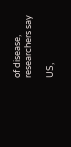of disease, researchers say

US,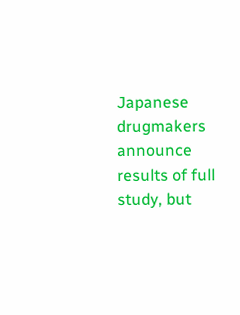Japanese drugmakers announce results of full study, but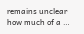remains unclear how much of a …